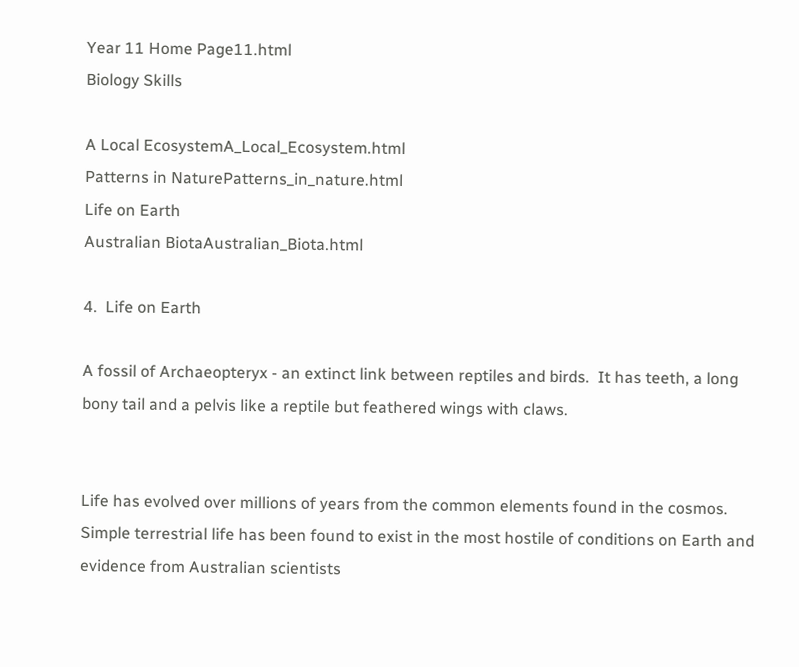Year 11 Home Page11.html
Biology Skills

A Local EcosystemA_Local_Ecosystem.html
Patterns in NaturePatterns_in_nature.html
Life on Earth
Australian BiotaAustralian_Biota.html

4.  Life on Earth

A fossil of Archaeopteryx - an extinct link between reptiles and birds.  It has teeth, a long bony tail and a pelvis like a reptile but feathered wings with claws.


Life has evolved over millions of years from the common elements found in the cosmos. Simple terrestrial life has been found to exist in the most hostile of conditions on Earth and evidence from Australian scientists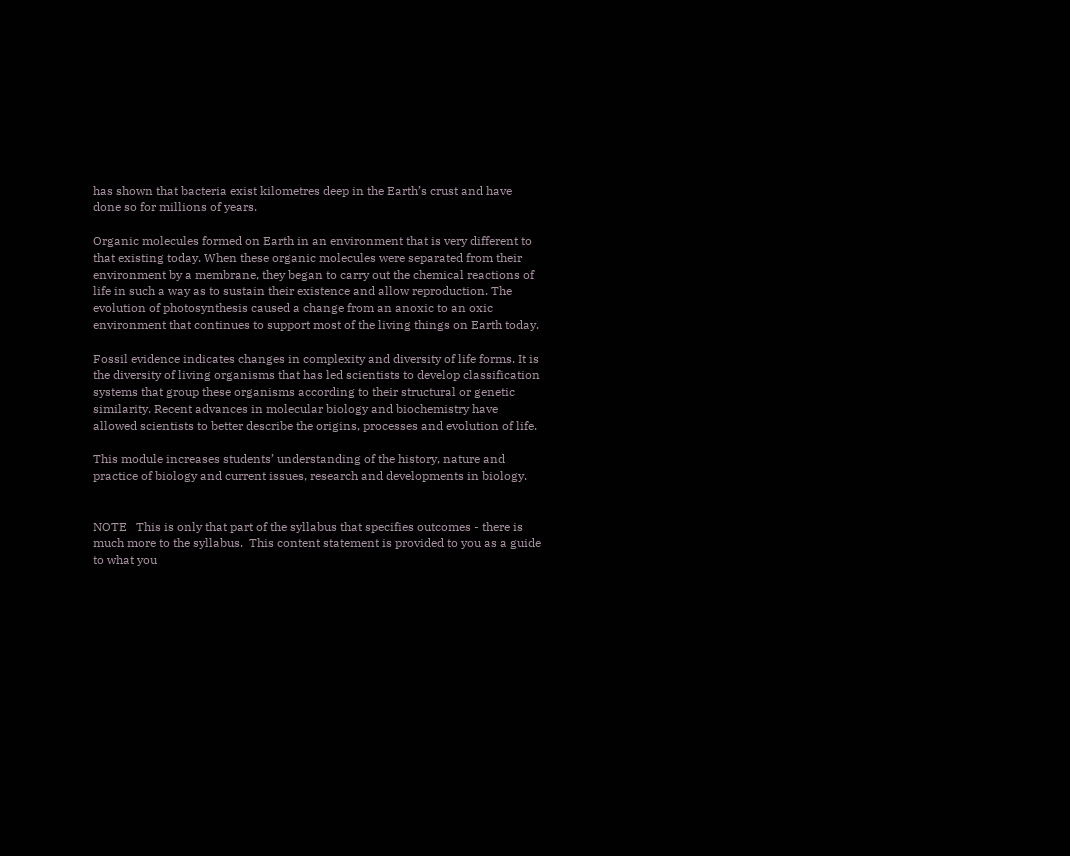has shown that bacteria exist kilometres deep in the Earth’s crust and have done so for millions of years.

Organic molecules formed on Earth in an environment that is very different to that existing today. When these organic molecules were separated from their environment by a membrane, they began to carry out the chemical reactions of life in such a way as to sustain their existence and allow reproduction. The evolution of photosynthesis caused a change from an anoxic to an oxic environment that continues to support most of the living things on Earth today.

Fossil evidence indicates changes in complexity and diversity of life forms. It is the diversity of living organisms that has led scientists to develop classification systems that group these organisms according to their structural or genetic similarity. Recent advances in molecular biology and biochemistry have allowed scientists to better describe the origins, processes and evolution of life.

This module increases students’ understanding of the history, nature and practice of biology and current issues, research and developments in biology.


NOTE   This is only that part of the syllabus that specifies outcomes - there is much more to the syllabus.  This content statement is provided to you as a guide to what you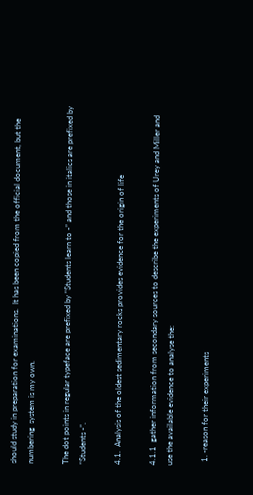should study in preparation for examinations.  It has been copied from the official document, but the numbering  system is my own.

The dot points in regular typeface are prefixed by “Students learn to -” and those in italics are prefixed by “Students -”.

4.1.  Analysis of the oldest sedimentary rocks provides evidence for the origin of life

4.1.1  gather information from secondary sources to describe the experiments of Urey and Miller and use the available evidence to analyse the:

  1. -reason for their experiments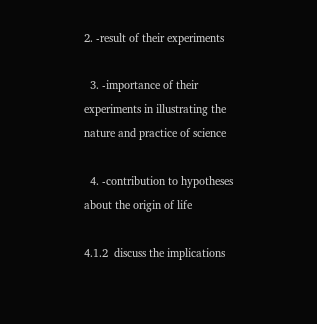2. -result of their experiments

  3. -importance of their experiments in illustrating the nature and practice of science

  4. -contribution to hypotheses about the origin of life

4.1.2  discuss the implications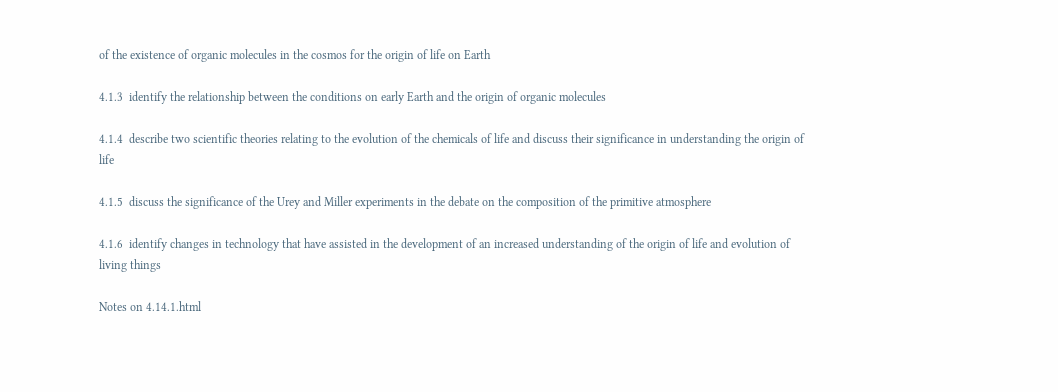of the existence of organic molecules in the cosmos for the origin of life on Earth

4.1.3  identify the relationship between the conditions on early Earth and the origin of organic molecules

4.1.4  describe two scientific theories relating to the evolution of the chemicals of life and discuss their significance in understanding the origin of life

4.1.5  discuss the significance of the Urey and Miller experiments in the debate on the composition of the primitive atmosphere

4.1.6  identify changes in technology that have assisted in the development of an increased understanding of the origin of life and evolution of living things

Notes on 4.14.1.html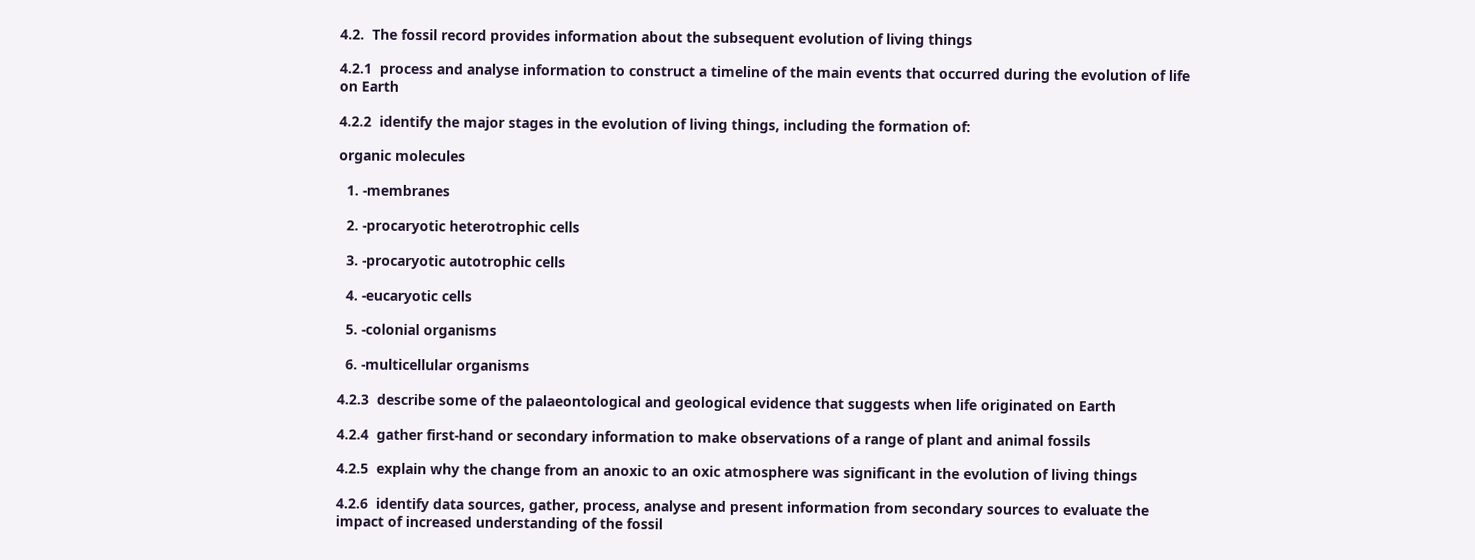4.2.  The fossil record provides information about the subsequent evolution of living things

4.2.1  process and analyse information to construct a timeline of the main events that occurred during the evolution of life on Earth

4.2.2  identify the major stages in the evolution of living things, including the formation of:

organic molecules

  1. -membranes

  2. -procaryotic heterotrophic cells

  3. -procaryotic autotrophic cells

  4. -eucaryotic cells

  5. -colonial organisms

  6. -multicellular organisms

4.2.3  describe some of the palaeontological and geological evidence that suggests when life originated on Earth

4.2.4  gather first-hand or secondary information to make observations of a range of plant and animal fossils

4.2.5  explain why the change from an anoxic to an oxic atmosphere was significant in the evolution of living things

4.2.6  identify data sources, gather, process, analyse and present information from secondary sources to evaluate the impact of increased understanding of the fossil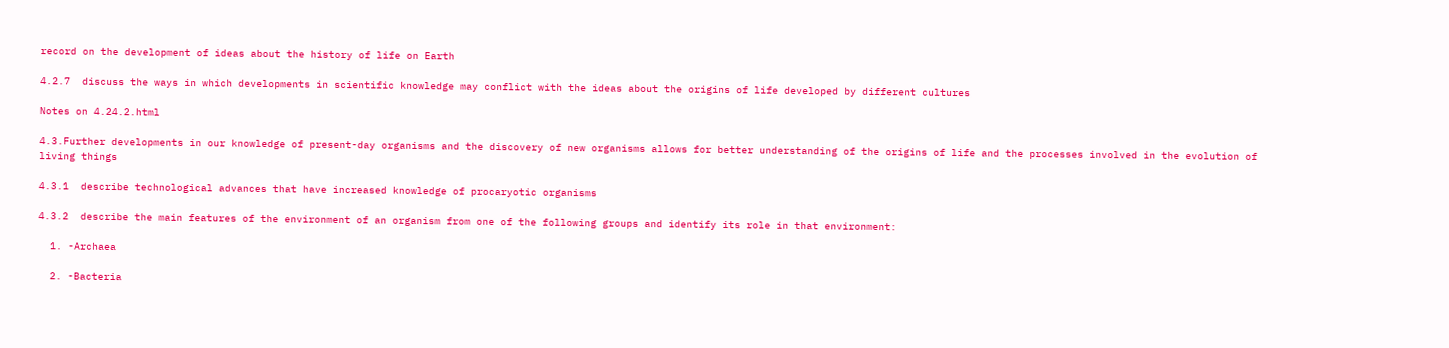record on the development of ideas about the history of life on Earth

4.2.7  discuss the ways in which developments in scientific knowledge may conflict with the ideas about the origins of life developed by different cultures

Notes on 4.24.2.html

4.3.Further developments in our knowledge of present-day organisms and the discovery of new organisms allows for better understanding of the origins of life and the processes involved in the evolution of living things

4.3.1  describe technological advances that have increased knowledge of procaryotic organisms

4.3.2  describe the main features of the environment of an organism from one of the following groups and identify its role in that environment:

  1. -Archaea

  2. -Bacteria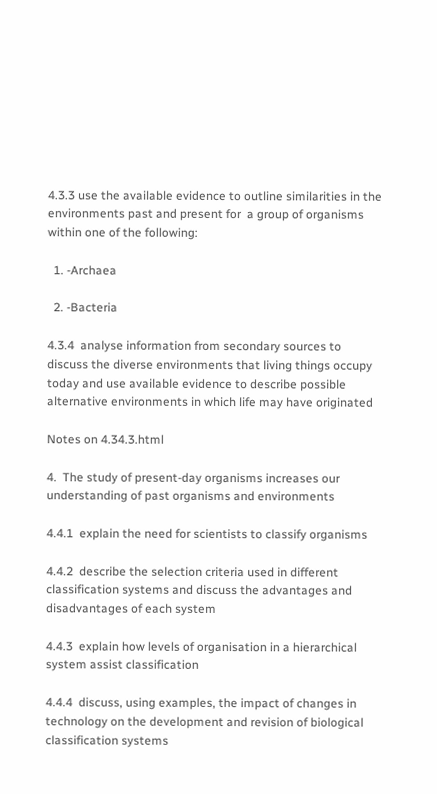4.3.3 use the available evidence to outline similarities in the environments past and present for  a group of organisms within one of the following:

  1. -Archaea

  2. -Bacteria

4.3.4  analyse information from secondary sources to discuss the diverse environments that living things occupy today and use available evidence to describe possible alternative environments in which life may have originated

Notes on 4.34.3.html

4.  The study of present-day organisms increases our understanding of past organisms and environments

4.4.1  explain the need for scientists to classify organisms

4.4.2  describe the selection criteria used in different classification systems and discuss the advantages and disadvantages of each system

4.4.3  explain how levels of organisation in a hierarchical system assist classification

4.4.4  discuss, using examples, the impact of changes in technology on the development and revision of biological classification systems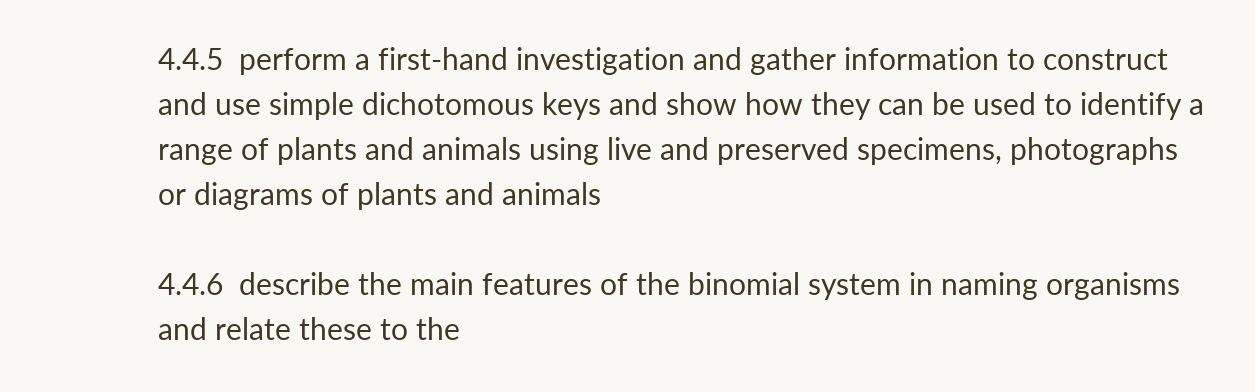4.4.5  perform a first-hand investigation and gather information to construct and use simple dichotomous keys and show how they can be used to identify a range of plants and animals using live and preserved specimens, photographs or diagrams of plants and animals

4.4.6  describe the main features of the binomial system in naming organisms and relate these to the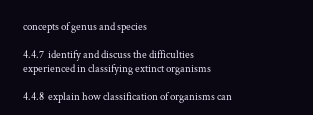concepts of genus and species

4.4.7  identify and discuss the difficulties experienced in classifying extinct organisms

4.4.8  explain how classification of organisms can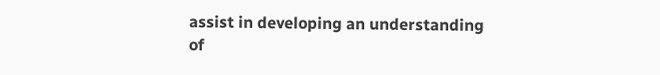assist in developing an understanding of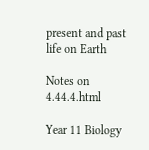present and past life on Earth

Notes on 4.44.4.html

Year 11 Biology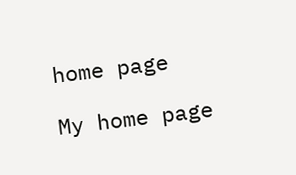home page

My home page